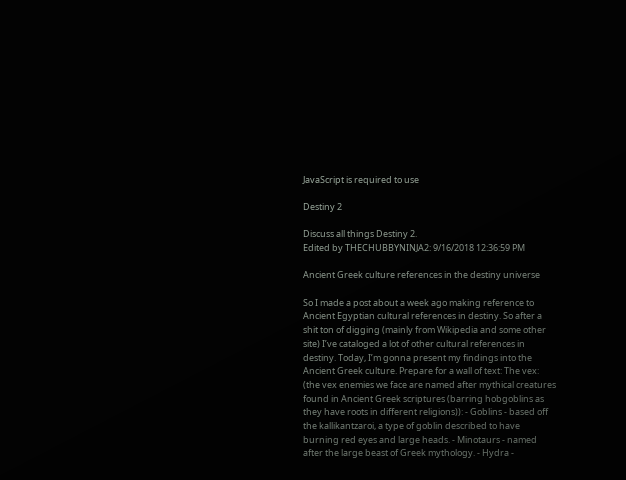JavaScript is required to use

Destiny 2

Discuss all things Destiny 2.
Edited by THECHUBBYNINJA2: 9/16/2018 12:36:59 PM

Ancient Greek culture references in the destiny universe

So I made a post about a week ago making reference to Ancient Egyptian cultural references in destiny. So after a shit ton of digging (mainly from Wikipedia and some other site) I’ve cataloged a lot of other cultural references in destiny. Today, I’m gonna present my findings into the Ancient Greek culture. Prepare for a wall of text: The vex: (the vex enemies we face are named after mythical creatures found in Ancient Greek scriptures (barring hobgoblins as they have roots in different religions)): - Goblins - based off the kallikantzaroi, a type of goblin described to have burning red eyes and large heads. - Minotaurs - named after the large beast of Greek mythology. - Hydra -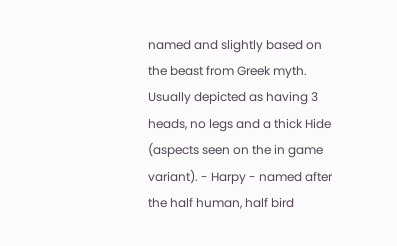named and slightly based on the beast from Greek myth. Usually depicted as having 3 heads, no legs and a thick Hide (aspects seen on the in game variant). - Harpy - named after the half human, half bird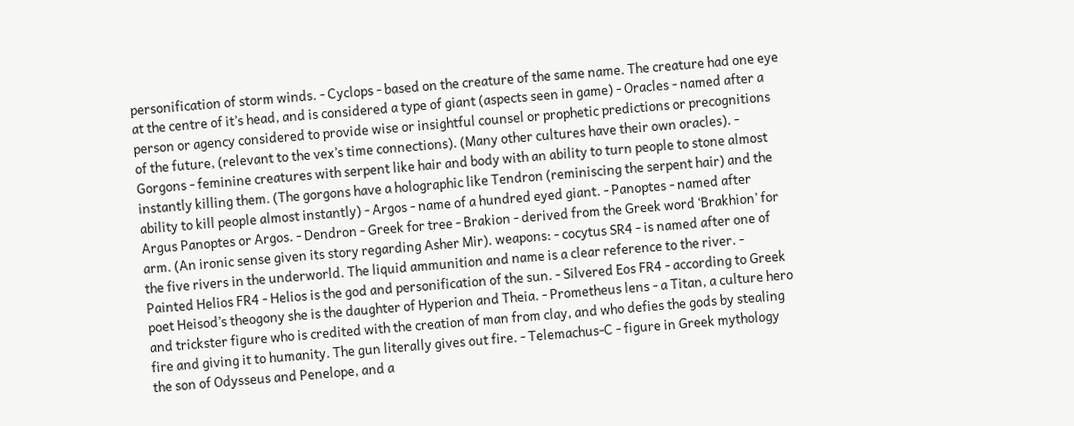personification of storm winds. - Cyclops - based on the creature of the same name. The creature had one eye at the centre of it’s head, and is considered a type of giant (aspects seen in game) - Oracles - named after a person or agency considered to provide wise or insightful counsel or prophetic predictions or precognitions of the future, (relevant to the vex’s time connections). (Many other cultures have their own oracles). - Gorgons - feminine creatures with serpent like hair and body with an ability to turn people to stone almost instantly killing them. (The gorgons have a holographic like Tendron (reminiscing the serpent hair) and the ability to kill people almost instantly) - Argos - name of a hundred eyed giant. - Panoptes - named after Argus Panoptes or Argos. - Dendron - Greek for tree - Brakion - derived from the Greek word ‘Brakhion’ for arm. (An ironic sense given its story regarding Asher Mir). weapons: - cocytus SR4 - is named after one of the five rivers in the underworld. The liquid ammunition and name is a clear reference to the river. - Painted Helios FR4 - Helios is the god and personification of the sun. - Silvered Eos FR4 - according to Greek poet Heisod’s theogony she is the daughter of Hyperion and Theia. - Prometheus lens - a Titan, a culture hero and trickster figure who is credited with the creation of man from clay, and who defies the gods by stealing fire and giving it to humanity. The gun literally gives out fire. - Telemachus-C - figure in Greek mythology the son of Odysseus and Penelope, and a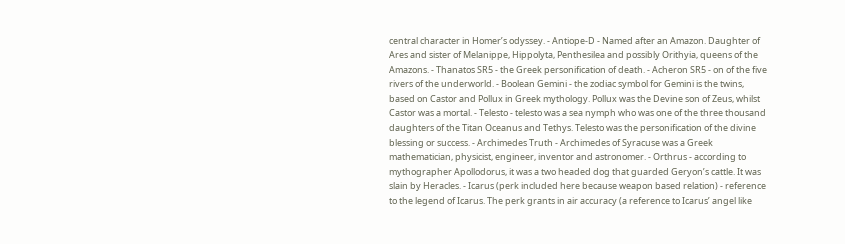central character in Homer’s odyssey. - Antiope-D - Named after an Amazon. Daughter of Ares and sister of Melanippe, Hippolyta, Penthesilea and possibly Orithyia, queens of the Amazons. - Thanatos SR5 - the Greek personification of death. - Acheron SR5 - on of the five rivers of the underworld. - Boolean Gemini - the zodiac symbol for Gemini is the twins, based on Castor and Pollux in Greek mythology. Pollux was the Devine son of Zeus, whilst Castor was a mortal. - Telesto - telesto was a sea nymph who was one of the three thousand daughters of the Titan Oceanus and Tethys. Telesto was the personification of the divine blessing or success. - Archimedes Truth - Archimedes of Syracuse was a Greek mathematician, physicist, engineer, inventor and astronomer. - Orthrus - according to mythographer Apollodorus, it was a two headed dog that guarded Geryon’s cattle. It was slain by Heracles. - Icarus (perk included here because weapon based relation) - reference to the legend of Icarus. The perk grants in air accuracy (a reference to Icarus’ angel like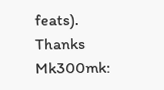feats). Thanks Mk300mk: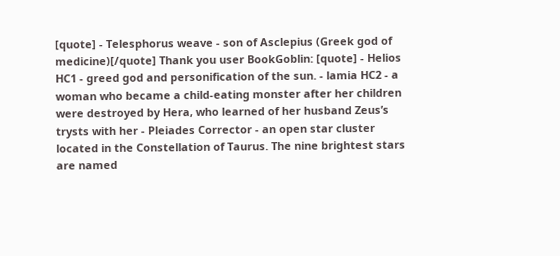[quote] - Telesphorus weave - son of Asclepius (Greek god of medicine)[/quote] Thank you user BookGoblin: [quote] - Helios HC1 - greed god and personification of the sun. - lamia HC2 - a woman who became a child-eating monster after her children were destroyed by Hera, who learned of her husband Zeus’s trysts with her - Pleiades Corrector - an open star cluster located in the Constellation of Taurus. The nine brightest stars are named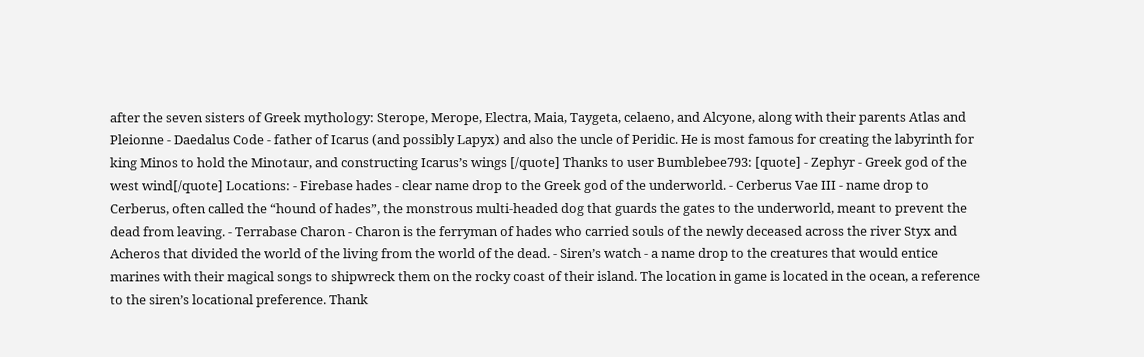after the seven sisters of Greek mythology: Sterope, Merope, Electra, Maia, Taygeta, celaeno, and Alcyone, along with their parents Atlas and Pleionne - Daedalus Code - father of Icarus (and possibly Lapyx) and also the uncle of Peridic. He is most famous for creating the labyrinth for king Minos to hold the Minotaur, and constructing Icarus’s wings [/quote] Thanks to user Bumblebee793: [quote] - Zephyr - Greek god of the west wind[/quote] Locations: - Firebase hades - clear name drop to the Greek god of the underworld. - Cerberus Vae III - name drop to Cerberus, often called the “hound of hades”, the monstrous multi-headed dog that guards the gates to the underworld, meant to prevent the dead from leaving. - Terrabase Charon - Charon is the ferryman of hades who carried souls of the newly deceased across the river Styx and Acheros that divided the world of the living from the world of the dead. - Siren’s watch - a name drop to the creatures that would entice marines with their magical songs to shipwreck them on the rocky coast of their island. The location in game is located in the ocean, a reference to the siren’s locational preference. Thank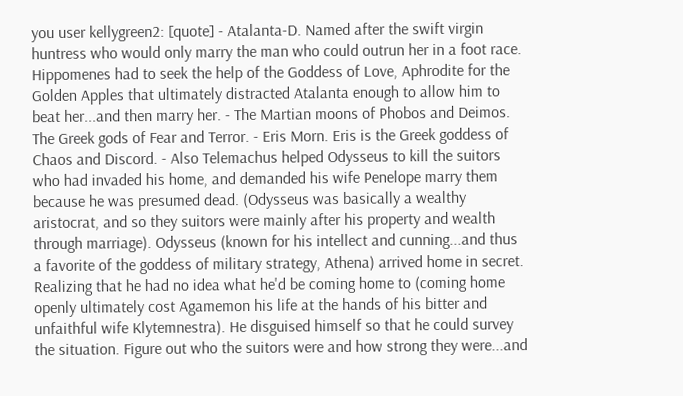you user kellygreen2: [quote] - Atalanta-D. Named after the swift virgin huntress who would only marry the man who could outrun her in a foot race. Hippomenes had to seek the help of the Goddess of Love, Aphrodite for the Golden Apples that ultimately distracted Atalanta enough to allow him to beat her...and then marry her. - The Martian moons of Phobos and Deimos. The Greek gods of Fear and Terror. - Eris Morn. Eris is the Greek goddess of Chaos and Discord. - Also Telemachus helped Odysseus to kill the suitors who had invaded his home, and demanded his wife Penelope marry them because he was presumed dead. (Odysseus was basically a wealthy aristocrat, and so they suitors were mainly after his property and wealth through marriage). Odysseus (known for his intellect and cunning...and thus a favorite of the goddess of military strategy, Athena) arrived home in secret. Realizing that he had no idea what he'd be coming home to (coming home openly ultimately cost Agamemon his life at the hands of his bitter and unfaithful wife Klytemnestra). He disguised himself so that he could survey the situation. Figure out who the suitors were and how strong they were...and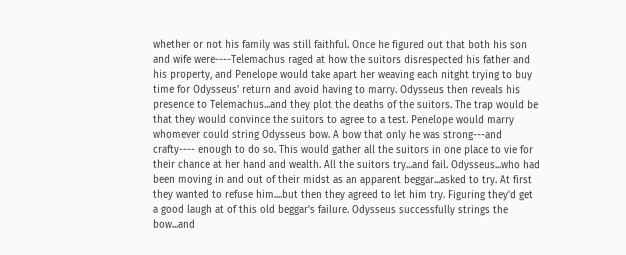whether or not his family was still faithful. Once he figured out that both his son and wife were----Telemachus raged at how the suitors disrespected his father and his property, and Penelope would take apart her weaving each nitght trying to buy time for Odysseus' return and avoid having to marry. Odysseus then reveals his presence to Telemachus...and they plot the deaths of the suitors. The trap would be that they would convince the suitors to agree to a test. Penelope would marry whomever could string Odysseus bow. A bow that only he was strong---and crafty---- enough to do so. This would gather all the suitors in one place to vie for their chance at her hand and wealth. All the suitors try...and fail. Odysseus...who had been moving in and out of their midst as an apparent beggar...asked to try. At first they wanted to refuse him....but then they agreed to let him try. Figuring they'd get a good laugh at of this old beggar's failure. Odysseus successfully strings the bow...and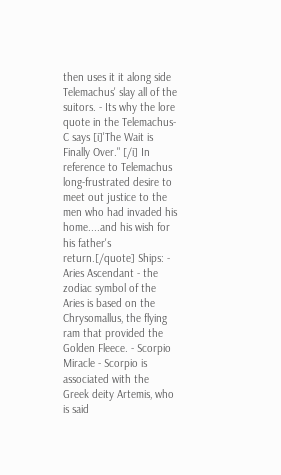then uses it it along side Telemachus' slay all of the suitors. - Its why the lore quote in the Telemachus-C says [i]'The Wait is Finally Over." [/i] In reference to Telemachus long-frustrated desire to meet out justice to the men who had invaded his home....and his wish for his father's return.[/quote] Ships: - Aries Ascendant - the zodiac symbol of the Aries is based on the Chrysomallus, the flying ram that provided the Golden Fleece. - Scorpio Miracle - Scorpio is associated with the Greek deity Artemis, who is said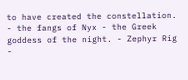to have created the constellation. - the fangs of Nyx - the Greek goddess of the night. - Zephyr Rig -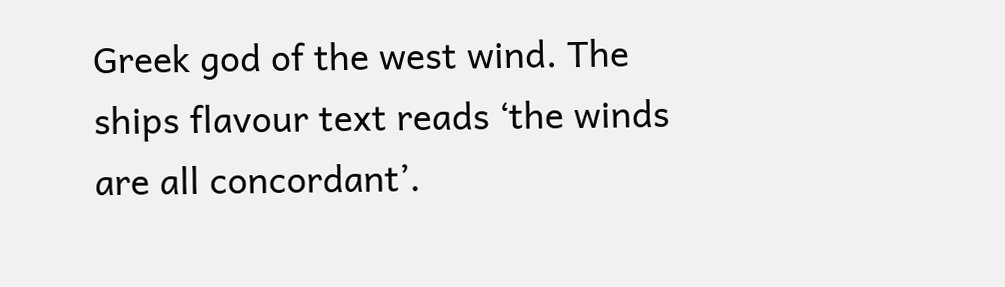Greek god of the west wind. The ships flavour text reads ‘the winds are all concordant’.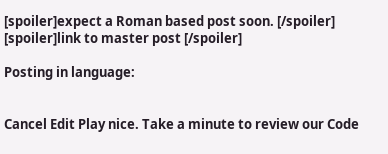[spoiler]expect a Roman based post soon. [/spoiler] [spoiler]link to master post [/spoiler]

Posting in language:


Cancel Edit Play nice. Take a minute to review our Code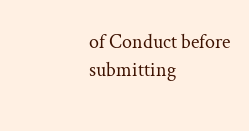of Conduct before submitting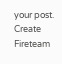your post. Create Fireteam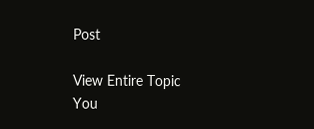Post

View Entire Topic
You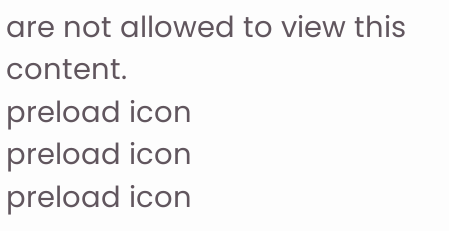are not allowed to view this content.
preload icon
preload icon
preload icon